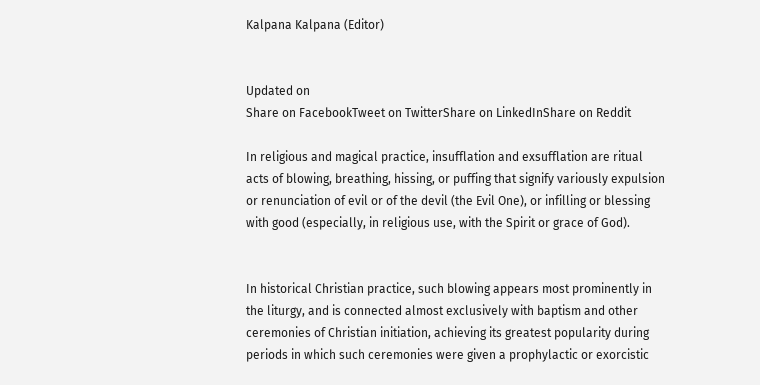Kalpana Kalpana (Editor)


Updated on
Share on FacebookTweet on TwitterShare on LinkedInShare on Reddit

In religious and magical practice, insufflation and exsufflation are ritual acts of blowing, breathing, hissing, or puffing that signify variously expulsion or renunciation of evil or of the devil (the Evil One), or infilling or blessing with good (especially, in religious use, with the Spirit or grace of God).


In historical Christian practice, such blowing appears most prominently in the liturgy, and is connected almost exclusively with baptism and other ceremonies of Christian initiation, achieving its greatest popularity during periods in which such ceremonies were given a prophylactic or exorcistic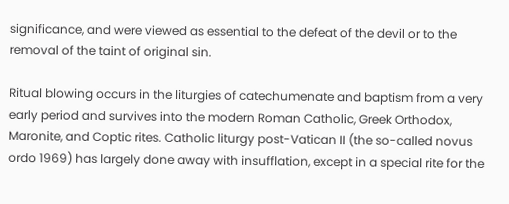significance, and were viewed as essential to the defeat of the devil or to the removal of the taint of original sin.

Ritual blowing occurs in the liturgies of catechumenate and baptism from a very early period and survives into the modern Roman Catholic, Greek Orthodox, Maronite, and Coptic rites. Catholic liturgy post-Vatican II (the so-called novus ordo 1969) has largely done away with insufflation, except in a special rite for the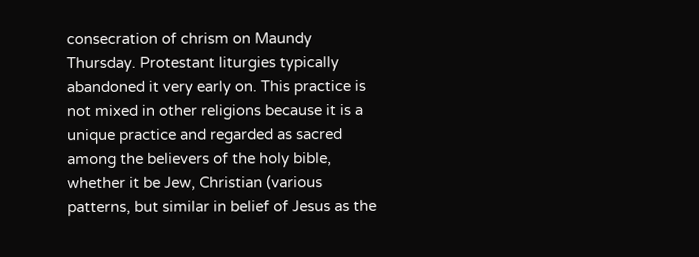consecration of chrism on Maundy Thursday. Protestant liturgies typically abandoned it very early on. This practice is not mixed in other religions because it is a unique practice and regarded as sacred among the believers of the holy bible, whether it be Jew, Christian (various patterns, but similar in belief of Jesus as the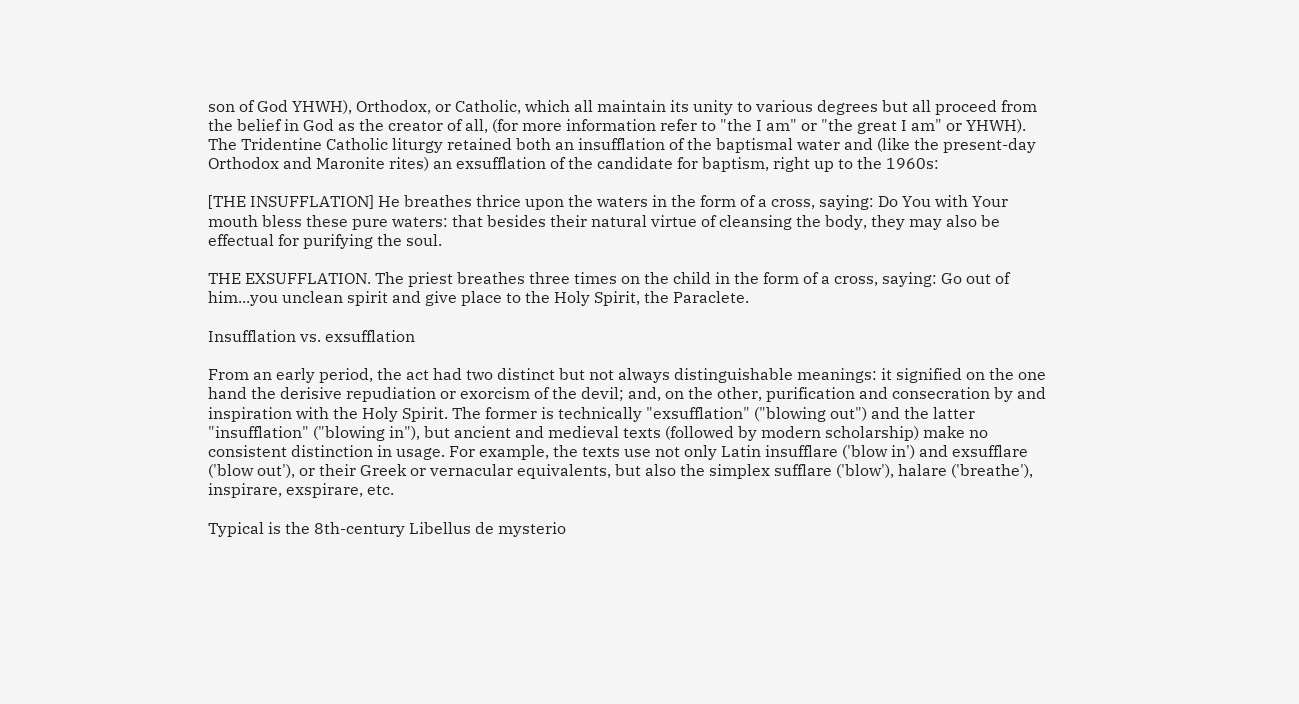son of God YHWH), Orthodox, or Catholic, which all maintain its unity to various degrees but all proceed from the belief in God as the creator of all, (for more information refer to "the I am" or "the great I am" or YHWH). The Tridentine Catholic liturgy retained both an insufflation of the baptismal water and (like the present-day Orthodox and Maronite rites) an exsufflation of the candidate for baptism, right up to the 1960s:

[THE INSUFFLATION] He breathes thrice upon the waters in the form of a cross, saying: Do You with Your mouth bless these pure waters: that besides their natural virtue of cleansing the body, they may also be effectual for purifying the soul.

THE EXSUFFLATION. The priest breathes three times on the child in the form of a cross, saying: Go out of him...you unclean spirit and give place to the Holy Spirit, the Paraclete.

Insufflation vs. exsufflation

From an early period, the act had two distinct but not always distinguishable meanings: it signified on the one hand the derisive repudiation or exorcism of the devil; and, on the other, purification and consecration by and inspiration with the Holy Spirit. The former is technically "exsufflation" ("blowing out") and the latter "insufflation" ("blowing in"), but ancient and medieval texts (followed by modern scholarship) make no consistent distinction in usage. For example, the texts use not only Latin insufflare ('blow in') and exsufflare ('blow out'), or their Greek or vernacular equivalents, but also the simplex sufflare ('blow'), halare ('breathe'), inspirare, exspirare, etc.

Typical is the 8th-century Libellus de mysterio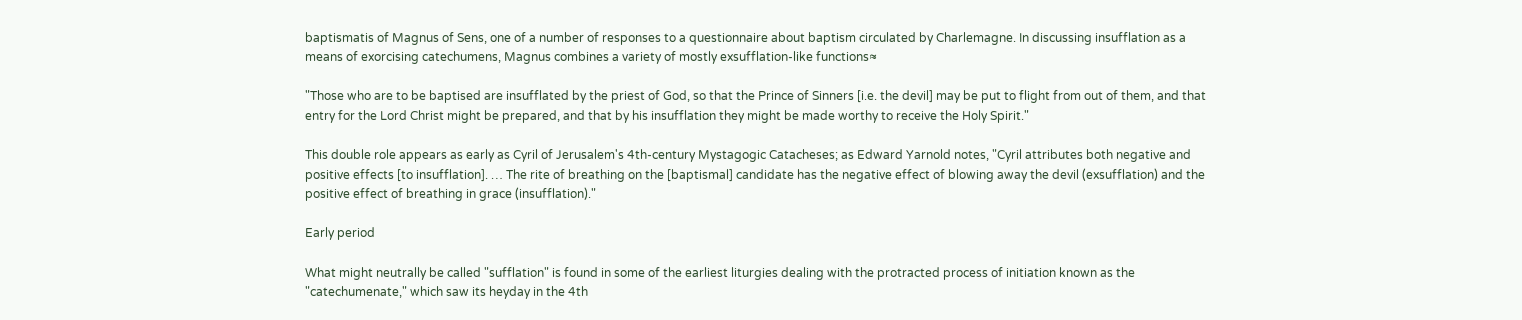baptismatis of Magnus of Sens, one of a number of responses to a questionnaire about baptism circulated by Charlemagne. In discussing insufflation as a means of exorcising catechumens, Magnus combines a variety of mostly exsufflation-like functions≈

"Those who are to be baptised are insufflated by the priest of God, so that the Prince of Sinners [i.e. the devil] may be put to flight from out of them, and that entry for the Lord Christ might be prepared, and that by his insufflation they might be made worthy to receive the Holy Spirit."

This double role appears as early as Cyril of Jerusalem's 4th-century Mystagogic Catacheses; as Edward Yarnold notes, "Cyril attributes both negative and positive effects [to insufflation]. … The rite of breathing on the [baptismal] candidate has the negative effect of blowing away the devil (exsufflation) and the positive effect of breathing in grace (insufflation)."

Early period

What might neutrally be called "sufflation" is found in some of the earliest liturgies dealing with the protracted process of initiation known as the "catechumenate," which saw its heyday in the 4th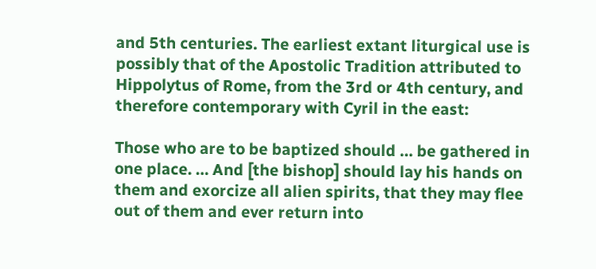and 5th centuries. The earliest extant liturgical use is possibly that of the Apostolic Tradition attributed to Hippolytus of Rome, from the 3rd or 4th century, and therefore contemporary with Cyril in the east:

Those who are to be baptized should … be gathered in one place. … And [the bishop] should lay his hands on them and exorcize all alien spirits, that they may flee out of them and ever return into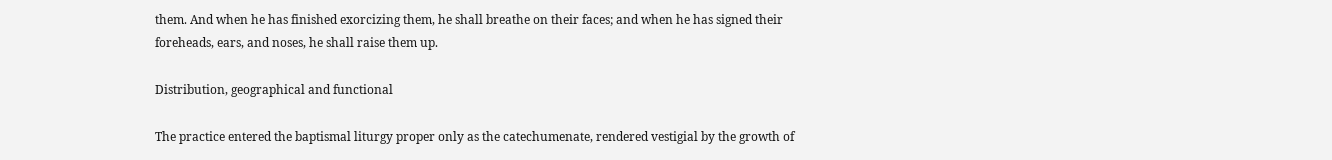them. And when he has finished exorcizing them, he shall breathe on their faces; and when he has signed their foreheads, ears, and noses, he shall raise them up.

Distribution, geographical and functional

The practice entered the baptismal liturgy proper only as the catechumenate, rendered vestigial by the growth of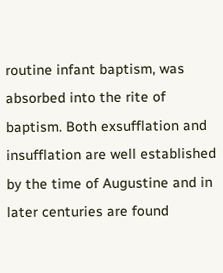routine infant baptism, was absorbed into the rite of baptism. Both exsufflation and insufflation are well established by the time of Augustine and in later centuries are found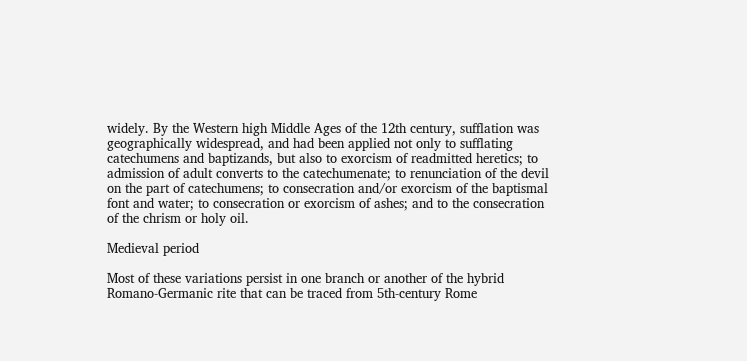widely. By the Western high Middle Ages of the 12th century, sufflation was geographically widespread, and had been applied not only to sufflating catechumens and baptizands, but also to exorcism of readmitted heretics; to admission of adult converts to the catechumenate; to renunciation of the devil on the part of catechumens; to consecration and/or exorcism of the baptismal font and water; to consecration or exorcism of ashes; and to the consecration of the chrism or holy oil.

Medieval period

Most of these variations persist in one branch or another of the hybrid Romano-Germanic rite that can be traced from 5th-century Rome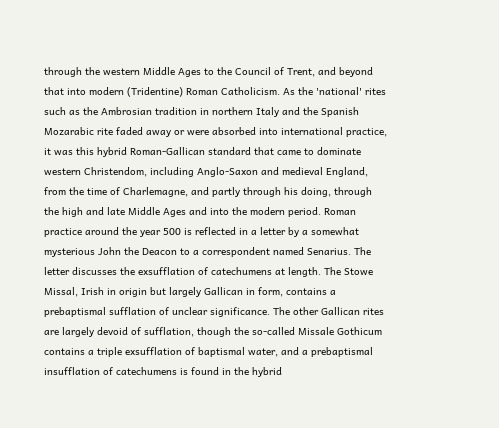through the western Middle Ages to the Council of Trent, and beyond that into modern (Tridentine) Roman Catholicism. As the 'national' rites such as the Ambrosian tradition in northern Italy and the Spanish Mozarabic rite faded away or were absorbed into international practice, it was this hybrid Roman-Gallican standard that came to dominate western Christendom, including Anglo-Saxon and medieval England, from the time of Charlemagne, and partly through his doing, through the high and late Middle Ages and into the modern period. Roman practice around the year 500 is reflected in a letter by a somewhat mysterious John the Deacon to a correspondent named Senarius. The letter discusses the exsufflation of catechumens at length. The Stowe Missal, Irish in origin but largely Gallican in form, contains a prebaptismal sufflation of unclear significance. The other Gallican rites are largely devoid of sufflation, though the so-called Missale Gothicum contains a triple exsufflation of baptismal water, and a prebaptismal insufflation of catechumens is found in the hybrid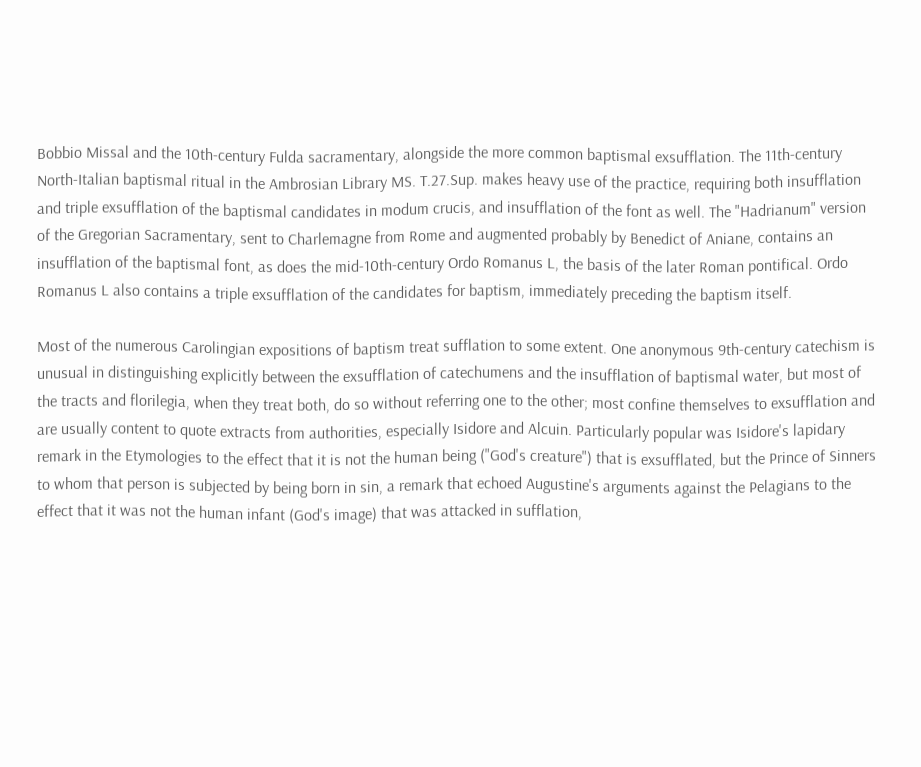Bobbio Missal and the 10th-century Fulda sacramentary, alongside the more common baptismal exsufflation. The 11th-century North-Italian baptismal ritual in the Ambrosian Library MS. T.27.Sup. makes heavy use of the practice, requiring both insufflation and triple exsufflation of the baptismal candidates in modum crucis, and insufflation of the font as well. The "Hadrianum" version of the Gregorian Sacramentary, sent to Charlemagne from Rome and augmented probably by Benedict of Aniane, contains an insufflation of the baptismal font, as does the mid-10th-century Ordo Romanus L, the basis of the later Roman pontifical. Ordo Romanus L also contains a triple exsufflation of the candidates for baptism, immediately preceding the baptism itself.

Most of the numerous Carolingian expositions of baptism treat sufflation to some extent. One anonymous 9th-century catechism is unusual in distinguishing explicitly between the exsufflation of catechumens and the insufflation of baptismal water, but most of the tracts and florilegia, when they treat both, do so without referring one to the other; most confine themselves to exsufflation and are usually content to quote extracts from authorities, especially Isidore and Alcuin. Particularly popular was Isidore's lapidary remark in the Etymologies to the effect that it is not the human being ("God's creature") that is exsufflated, but the Prince of Sinners to whom that person is subjected by being born in sin, a remark that echoed Augustine's arguments against the Pelagians to the effect that it was not the human infant (God's image) that was attacked in sufflation,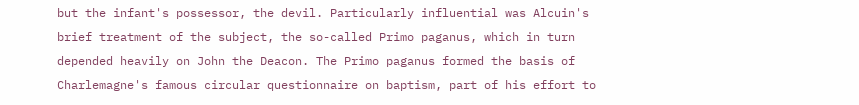but the infant's possessor, the devil. Particularly influential was Alcuin's brief treatment of the subject, the so-called Primo paganus, which in turn depended heavily on John the Deacon. The Primo paganus formed the basis of Charlemagne's famous circular questionnaire on baptism, part of his effort to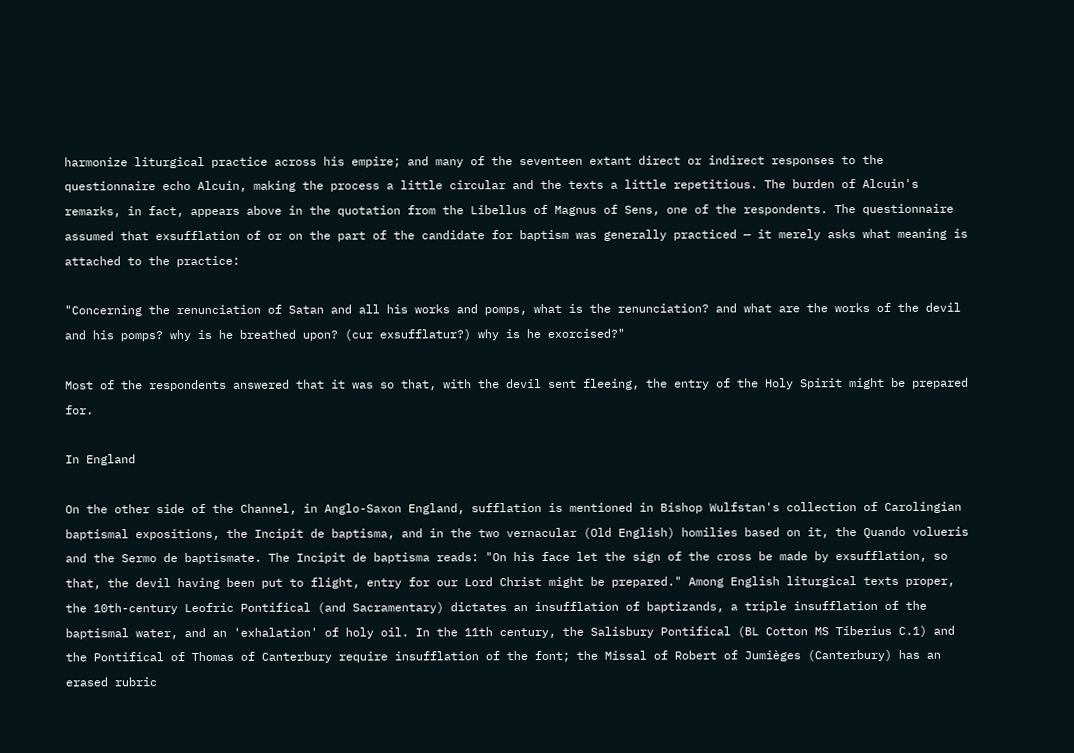harmonize liturgical practice across his empire; and many of the seventeen extant direct or indirect responses to the questionnaire echo Alcuin, making the process a little circular and the texts a little repetitious. The burden of Alcuin's remarks, in fact, appears above in the quotation from the Libellus of Magnus of Sens, one of the respondents. The questionnaire assumed that exsufflation of or on the part of the candidate for baptism was generally practiced — it merely asks what meaning is attached to the practice:

"Concerning the renunciation of Satan and all his works and pomps, what is the renunciation? and what are the works of the devil and his pomps? why is he breathed upon? (cur exsufflatur?) why is he exorcised?"

Most of the respondents answered that it was so that, with the devil sent fleeing, the entry of the Holy Spirit might be prepared for.

In England

On the other side of the Channel, in Anglo-Saxon England, sufflation is mentioned in Bishop Wulfstan's collection of Carolingian baptismal expositions, the Incipit de baptisma, and in the two vernacular (Old English) homilies based on it, the Quando volueris and the Sermo de baptismate. The Incipit de baptisma reads: "On his face let the sign of the cross be made by exsufflation, so that, the devil having been put to flight, entry for our Lord Christ might be prepared." Among English liturgical texts proper, the 10th-century Leofric Pontifical (and Sacramentary) dictates an insufflation of baptizands, a triple insufflation of the baptismal water, and an 'exhalation' of holy oil. In the 11th century, the Salisbury Pontifical (BL Cotton MS Tiberius C.1) and the Pontifical of Thomas of Canterbury require insufflation of the font; the Missal of Robert of Jumièges (Canterbury) has an erased rubric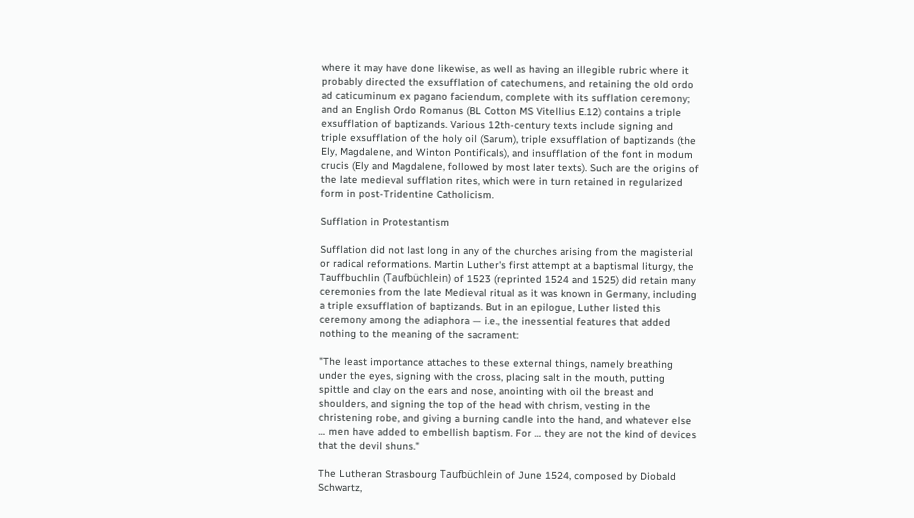where it may have done likewise, as well as having an illegible rubric where it probably directed the exsufflation of catechumens, and retaining the old ordo ad caticuminum ex pagano faciendum, complete with its sufflation ceremony; and an English Ordo Romanus (BL Cotton MS Vitellius E.12) contains a triple exsufflation of baptizands. Various 12th-century texts include signing and triple exsufflation of the holy oil (Sarum), triple exsufflation of baptizands (the Ely, Magdalene, and Winton Pontificals), and insufflation of the font in modum crucis (Ely and Magdalene, followed by most later texts). Such are the origins of the late medieval sufflation rites, which were in turn retained in regularized form in post-Tridentine Catholicism.

Sufflation in Protestantism

Sufflation did not last long in any of the churches arising from the magisterial or radical reformations. Martin Luther's first attempt at a baptismal liturgy, the Tauffbuchlin (Taufbüchlein) of 1523 (reprinted 1524 and 1525) did retain many ceremonies from the late Medieval ritual as it was known in Germany, including a triple exsufflation of baptizands. But in an epilogue, Luther listed this ceremony among the adiaphora — i.e., the inessential features that added nothing to the meaning of the sacrament:

"The least importance attaches to these external things, namely breathing under the eyes, signing with the cross, placing salt in the mouth, putting spittle and clay on the ears and nose, anointing with oil the breast and shoulders, and signing the top of the head with chrism, vesting in the christening robe, and giving a burning candle into the hand, and whatever else … men have added to embellish baptism. For … they are not the kind of devices that the devil shuns."

The Lutheran Strasbourg Taufbüchlein of June 1524, composed by Diobald Schwartz,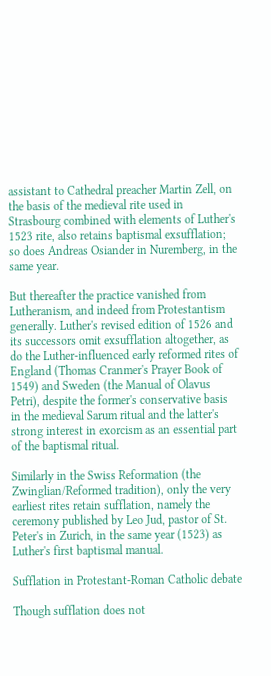assistant to Cathedral preacher Martin Zell, on the basis of the medieval rite used in Strasbourg combined with elements of Luther's 1523 rite, also retains baptismal exsufflation; so does Andreas Osiander in Nuremberg, in the same year.

But thereafter the practice vanished from Lutheranism, and indeed from Protestantism generally. Luther's revised edition of 1526 and its successors omit exsufflation altogether, as do the Luther-influenced early reformed rites of England (Thomas Cranmer's Prayer Book of 1549) and Sweden (the Manual of Olavus Petri), despite the former's conservative basis in the medieval Sarum ritual and the latter's strong interest in exorcism as an essential part of the baptismal ritual.

Similarly in the Swiss Reformation (the Zwinglian/Reformed tradition), only the very earliest rites retain sufflation, namely the ceremony published by Leo Jud, pastor of St. Peter's in Zurich, in the same year (1523) as Luther's first baptismal manual.

Sufflation in Protestant-Roman Catholic debate

Though sufflation does not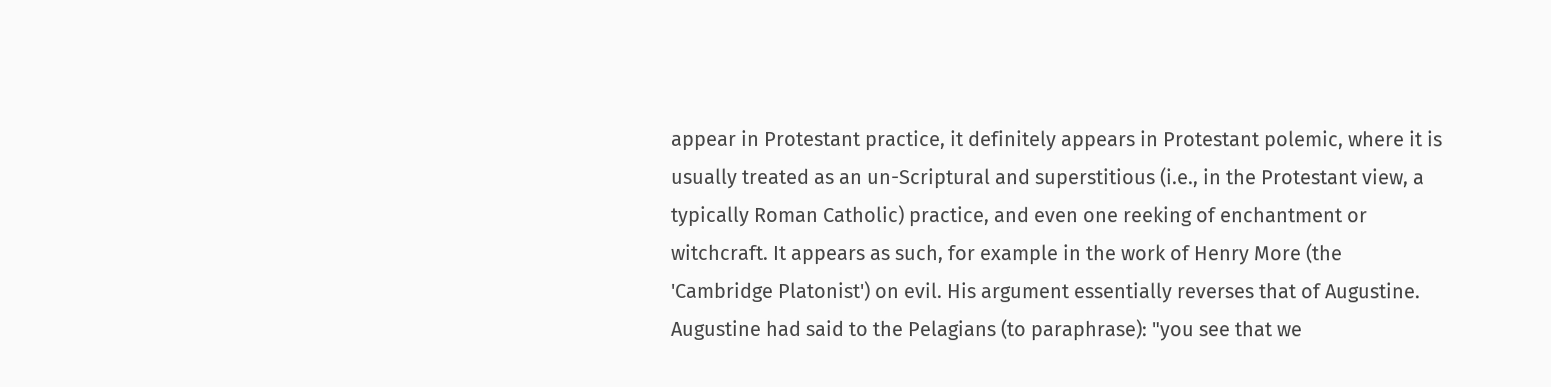appear in Protestant practice, it definitely appears in Protestant polemic, where it is usually treated as an un-Scriptural and superstitious (i.e., in the Protestant view, a typically Roman Catholic) practice, and even one reeking of enchantment or witchcraft. It appears as such, for example in the work of Henry More (the 'Cambridge Platonist') on evil. His argument essentially reverses that of Augustine. Augustine had said to the Pelagians (to paraphrase): "you see that we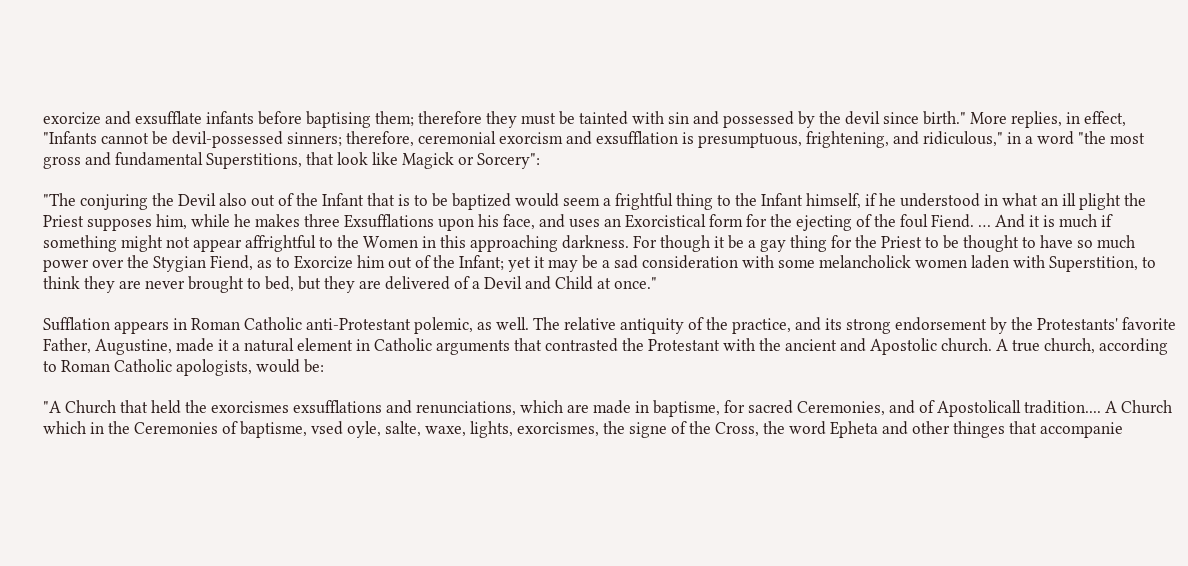exorcize and exsufflate infants before baptising them; therefore they must be tainted with sin and possessed by the devil since birth." More replies, in effect, "Infants cannot be devil-possessed sinners; therefore, ceremonial exorcism and exsufflation is presumptuous, frightening, and ridiculous," in a word "the most gross and fundamental Superstitions, that look like Magick or Sorcery":

"The conjuring the Devil also out of the Infant that is to be baptized would seem a frightful thing to the Infant himself, if he understood in what an ill plight the Priest supposes him, while he makes three Exsufflations upon his face, and uses an Exorcistical form for the ejecting of the foul Fiend. … And it is much if something might not appear affrightful to the Women in this approaching darkness. For though it be a gay thing for the Priest to be thought to have so much power over the Stygian Fiend, as to Exorcize him out of the Infant; yet it may be a sad consideration with some melancholick women laden with Superstition, to think they are never brought to bed, but they are delivered of a Devil and Child at once."

Sufflation appears in Roman Catholic anti-Protestant polemic, as well. The relative antiquity of the practice, and its strong endorsement by the Protestants' favorite Father, Augustine, made it a natural element in Catholic arguments that contrasted the Protestant with the ancient and Apostolic church. A true church, according to Roman Catholic apologists, would be:

"A Church that held the exorcismes exsufflations and renunciations, which are made in baptisme, for sacred Ceremonies, and of Apostolicall tradition.... A Church which in the Ceremonies of baptisme, vsed oyle, salte, waxe, lights, exorcismes, the signe of the Cross, the word Epheta and other thinges that accompanie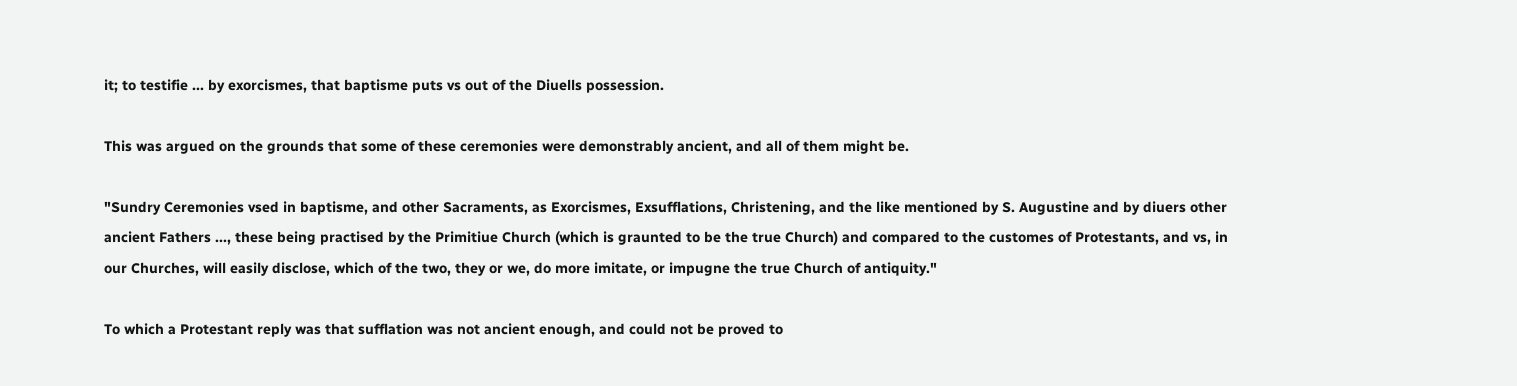it; to testifie ... by exorcismes, that baptisme puts vs out of the Diuells possession.

This was argued on the grounds that some of these ceremonies were demonstrably ancient, and all of them might be.

"Sundry Ceremonies vsed in baptisme, and other Sacraments, as Exorcismes, Exsufflations, Christening, and the like mentioned by S. Augustine and by diuers other ancient Fathers ..., these being practised by the Primitiue Church (which is graunted to be the true Church) and compared to the customes of Protestants, and vs, in our Churches, will easily disclose, which of the two, they or we, do more imitate, or impugne the true Church of antiquity."

To which a Protestant reply was that sufflation was not ancient enough, and could not be proved to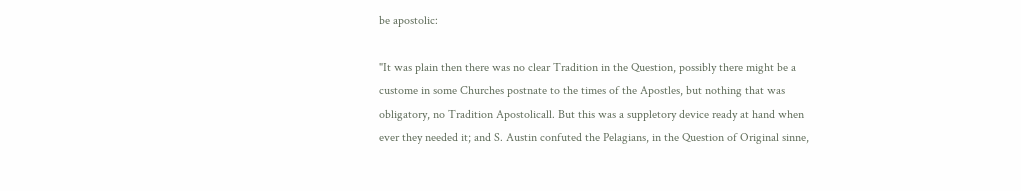be apostolic:

"It was plain then there was no clear Tradition in the Question, possibly there might be a custome in some Churches postnate to the times of the Apostles, but nothing that was obligatory, no Tradition Apostolicall. But this was a suppletory device ready at hand when ever they needed it; and S. Austin confuted the Pelagians, in the Question of Original sinne,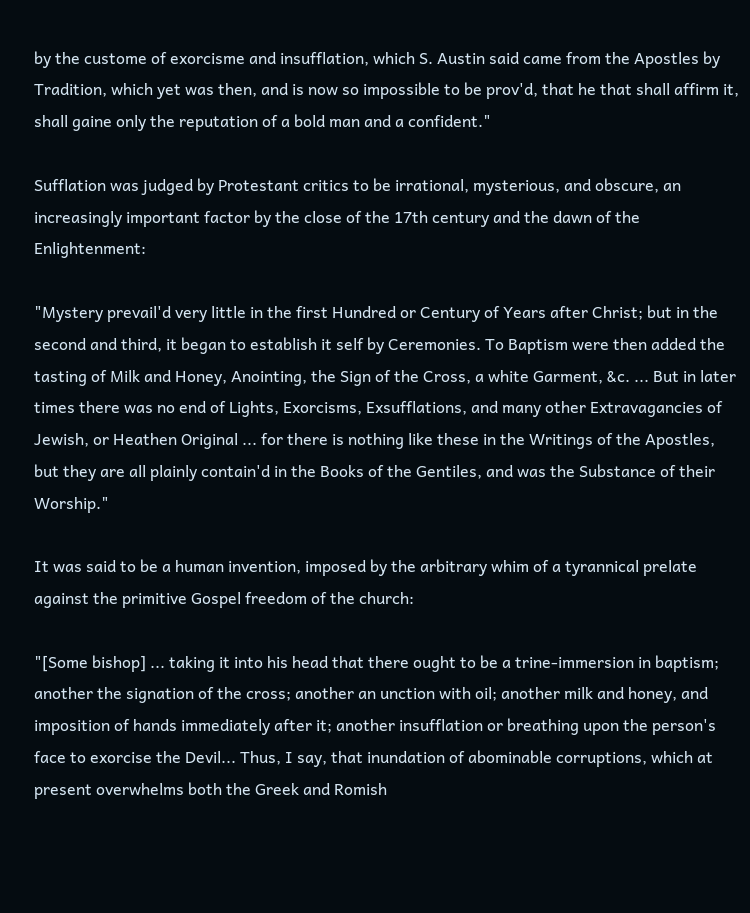by the custome of exorcisme and insufflation, which S. Austin said came from the Apostles by Tradition, which yet was then, and is now so impossible to be prov'd, that he that shall affirm it, shall gaine only the reputation of a bold man and a confident."

Sufflation was judged by Protestant critics to be irrational, mysterious, and obscure, an increasingly important factor by the close of the 17th century and the dawn of the Enlightenment:

"Mystery prevail'd very little in the first Hundred or Century of Years after Christ; but in the second and third, it began to establish it self by Ceremonies. To Baptism were then added the tasting of Milk and Honey, Anointing, the Sign of the Cross, a white Garment, &c. ... But in later times there was no end of Lights, Exorcisms, Exsufflations, and many other Extravagancies of Jewish, or Heathen Original ... for there is nothing like these in the Writings of the Apostles, but they are all plainly contain'd in the Books of the Gentiles, and was the Substance of their Worship."

It was said to be a human invention, imposed by the arbitrary whim of a tyrannical prelate against the primitive Gospel freedom of the church:

"[Some bishop] ... taking it into his head that there ought to be a trine-immersion in baptism; another the signation of the cross; another an unction with oil; another milk and honey, and imposition of hands immediately after it; another insufflation or breathing upon the person's face to exorcise the Devil... Thus, I say, that inundation of abominable corruptions, which at present overwhelms both the Greek and Romish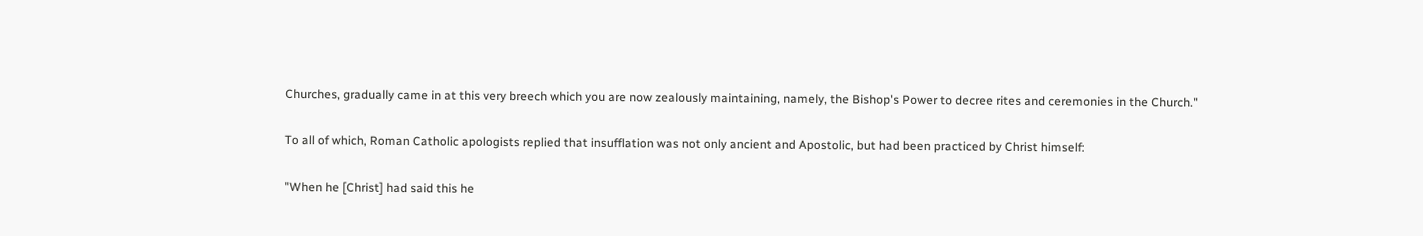Churches, gradually came in at this very breech which you are now zealously maintaining, namely, the Bishop's Power to decree rites and ceremonies in the Church."

To all of which, Roman Catholic apologists replied that insufflation was not only ancient and Apostolic, but had been practiced by Christ himself:

"When he [Christ] had said this he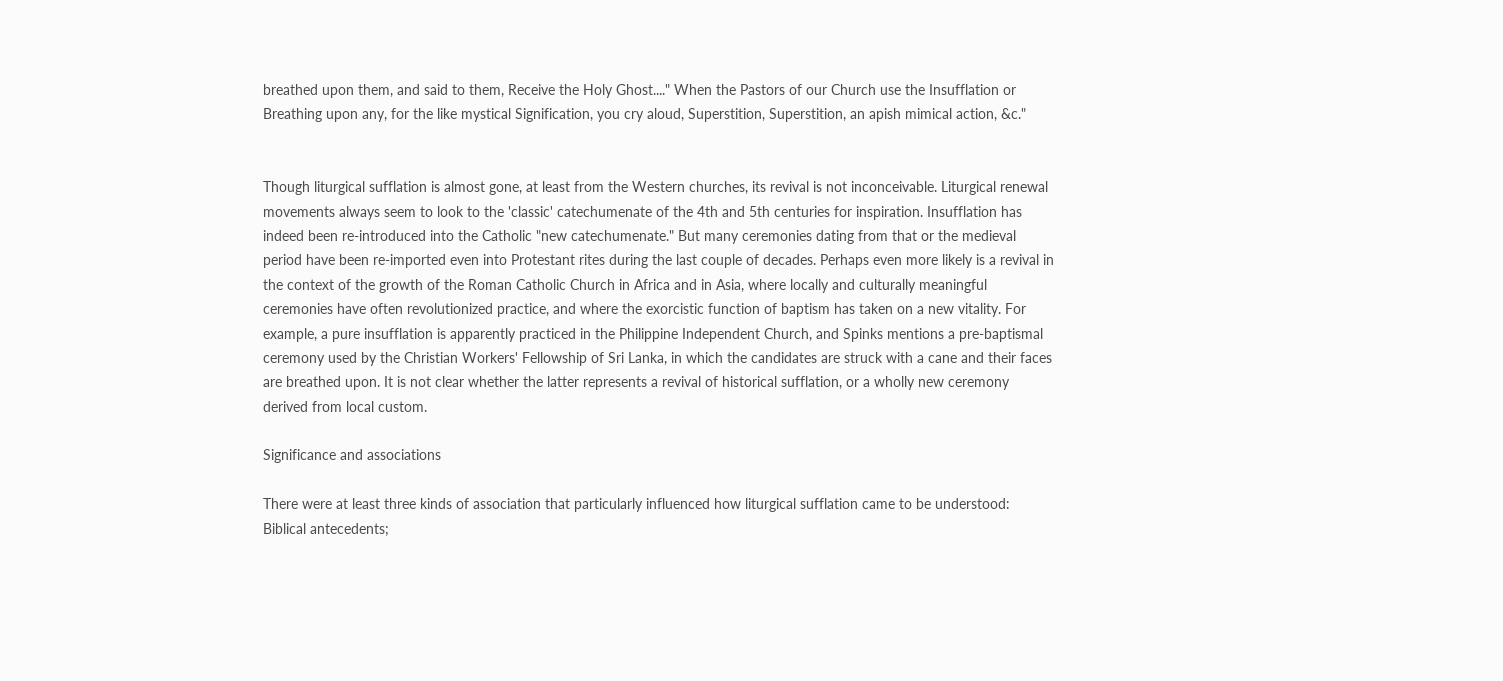breathed upon them, and said to them, Receive the Holy Ghost...." When the Pastors of our Church use the Insufflation or Breathing upon any, for the like mystical Signification, you cry aloud, Superstition, Superstition, an apish mimical action, &c."


Though liturgical sufflation is almost gone, at least from the Western churches, its revival is not inconceivable. Liturgical renewal movements always seem to look to the 'classic' catechumenate of the 4th and 5th centuries for inspiration. Insufflation has indeed been re-introduced into the Catholic "new catechumenate." But many ceremonies dating from that or the medieval period have been re-imported even into Protestant rites during the last couple of decades. Perhaps even more likely is a revival in the context of the growth of the Roman Catholic Church in Africa and in Asia, where locally and culturally meaningful ceremonies have often revolutionized practice, and where the exorcistic function of baptism has taken on a new vitality. For example, a pure insufflation is apparently practiced in the Philippine Independent Church, and Spinks mentions a pre-baptismal ceremony used by the Christian Workers' Fellowship of Sri Lanka, in which the candidates are struck with a cane and their faces are breathed upon. It is not clear whether the latter represents a revival of historical sufflation, or a wholly new ceremony derived from local custom.

Significance and associations

There were at least three kinds of association that particularly influenced how liturgical sufflation came to be understood: Biblical antecedents;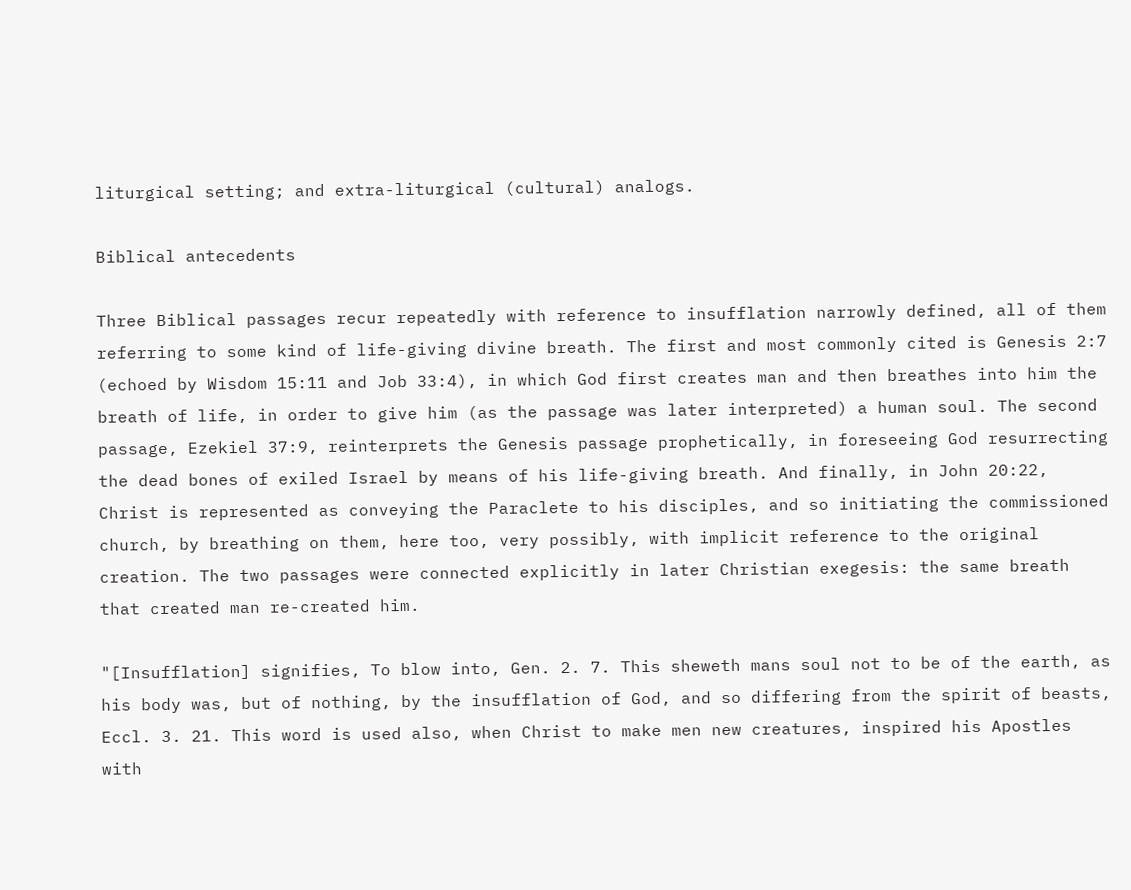liturgical setting; and extra-liturgical (cultural) analogs.

Biblical antecedents

Three Biblical passages recur repeatedly with reference to insufflation narrowly defined, all of them referring to some kind of life-giving divine breath. The first and most commonly cited is Genesis 2:7 (echoed by Wisdom 15:11 and Job 33:4), in which God first creates man and then breathes into him the breath of life, in order to give him (as the passage was later interpreted) a human soul. The second passage, Ezekiel 37:9, reinterprets the Genesis passage prophetically, in foreseeing God resurrecting the dead bones of exiled Israel by means of his life-giving breath. And finally, in John 20:22, Christ is represented as conveying the Paraclete to his disciples, and so initiating the commissioned church, by breathing on them, here too, very possibly, with implicit reference to the original creation. The two passages were connected explicitly in later Christian exegesis: the same breath that created man re-created him.

"[Insufflation] signifies, To blow into, Gen. 2. 7. This sheweth mans soul not to be of the earth, as his body was, but of nothing, by the insufflation of God, and so differing from the spirit of beasts, Eccl. 3. 21. This word is used also, when Christ to make men new creatures, inspired his Apostles with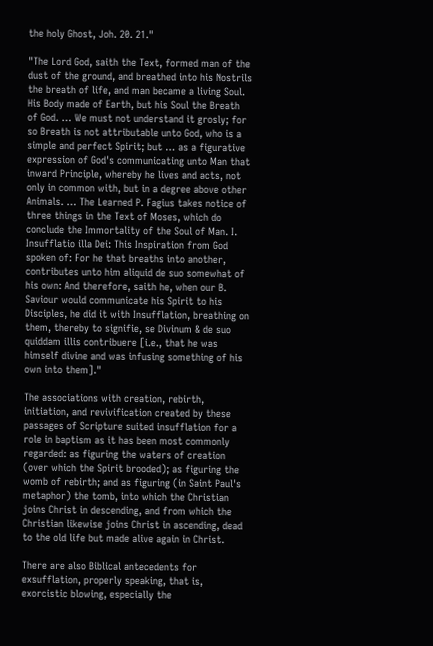the holy Ghost, Joh. 20. 21."

"The Lord God, saith the Text, formed man of the dust of the ground, and breathed into his Nostrils the breath of life, and man became a living Soul. His Body made of Earth, but his Soul the Breath of God. … We must not understand it grosly; for so Breath is not attributable unto God, who is a simple and perfect Spirit; but … as a figurative expression of God's communicating unto Man that inward Principle, whereby he lives and acts, not only in common with, but in a degree above other Animals. … The Learned P. Fagius takes notice of three things in the Text of Moses, which do conclude the Immortality of the Soul of Man. I. Insufflatio illa Dei: This Inspiration from God spoken of: For he that breaths into another, contributes unto him aliquid de suo somewhat of his own: And therefore, saith he, when our B. Saviour would communicate his Spirit to his Disciples, he did it with Insufflation, breathing on them, thereby to signifie, se Divinum & de suo quiddam illis contribuere [i.e., that he was himself divine and was infusing something of his own into them]."

The associations with creation, rebirth, initiation, and revivification created by these passages of Scripture suited insufflation for a role in baptism as it has been most commonly regarded: as figuring the waters of creation (over which the Spirit brooded); as figuring the womb of rebirth; and as figuring (in Saint Paul's metaphor) the tomb, into which the Christian joins Christ in descending, and from which the Christian likewise joins Christ in ascending, dead to the old life but made alive again in Christ.

There are also Biblical antecedents for exsufflation, properly speaking, that is, exorcistic blowing, especially the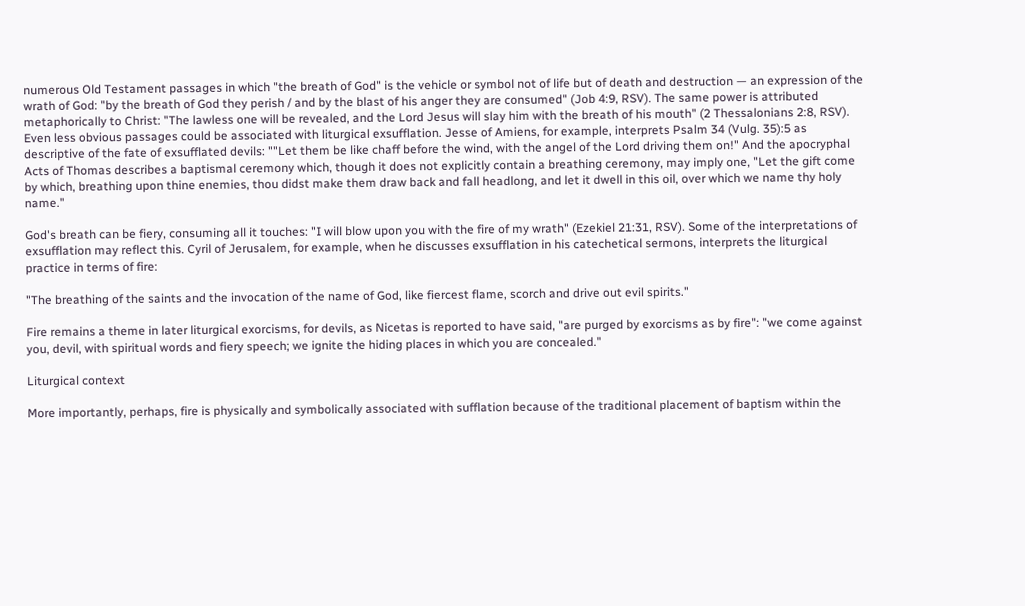numerous Old Testament passages in which "the breath of God" is the vehicle or symbol not of life but of death and destruction — an expression of the wrath of God: "by the breath of God they perish / and by the blast of his anger they are consumed" (Job 4:9, RSV). The same power is attributed metaphorically to Christ: "The lawless one will be revealed, and the Lord Jesus will slay him with the breath of his mouth" (2 Thessalonians 2:8, RSV). Even less obvious passages could be associated with liturgical exsufflation. Jesse of Amiens, for example, interprets Psalm 34 (Vulg. 35):5 as descriptive of the fate of exsufflated devils: ""Let them be like chaff before the wind, with the angel of the Lord driving them on!" And the apocryphal Acts of Thomas describes a baptismal ceremony which, though it does not explicitly contain a breathing ceremony, may imply one, "Let the gift come by which, breathing upon thine enemies, thou didst make them draw back and fall headlong, and let it dwell in this oil, over which we name thy holy name."

God's breath can be fiery, consuming all it touches: "I will blow upon you with the fire of my wrath" (Ezekiel 21:31, RSV). Some of the interpretations of exsufflation may reflect this. Cyril of Jerusalem, for example, when he discusses exsufflation in his catechetical sermons, interprets the liturgical practice in terms of fire:

"The breathing of the saints and the invocation of the name of God, like fiercest flame, scorch and drive out evil spirits."

Fire remains a theme in later liturgical exorcisms, for devils, as Nicetas is reported to have said, "are purged by exorcisms as by fire": "we come against you, devil, with spiritual words and fiery speech; we ignite the hiding places in which you are concealed."

Liturgical context

More importantly, perhaps, fire is physically and symbolically associated with sufflation because of the traditional placement of baptism within the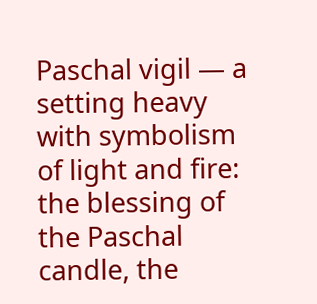Paschal vigil — a setting heavy with symbolism of light and fire: the blessing of the Paschal candle, the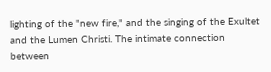lighting of the "new fire," and the singing of the Exultet and the Lumen Christi. The intimate connection between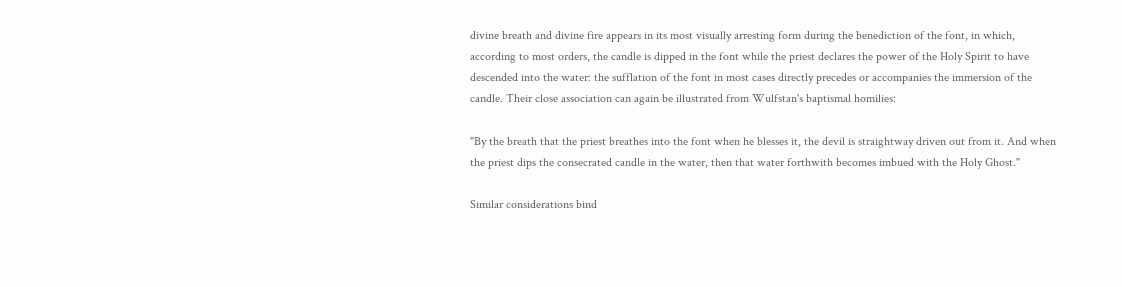divine breath and divine fire appears in its most visually arresting form during the benediction of the font, in which, according to most orders, the candle is dipped in the font while the priest declares the power of the Holy Spirit to have descended into the water: the sufflation of the font in most cases directly precedes or accompanies the immersion of the candle. Their close association can again be illustrated from Wulfstan's baptismal homilies:

"By the breath that the priest breathes into the font when he blesses it, the devil is straightway driven out from it. And when the priest dips the consecrated candle in the water, then that water forthwith becomes imbued with the Holy Ghost."

Similar considerations bind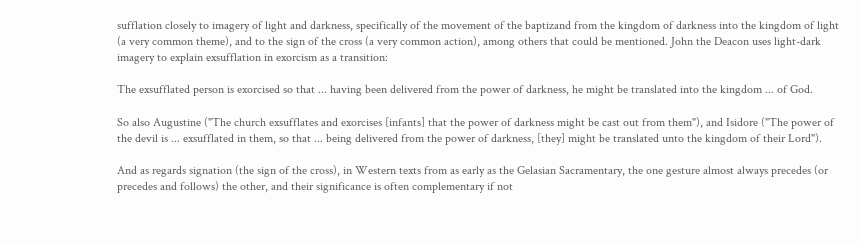sufflation closely to imagery of light and darkness, specifically of the movement of the baptizand from the kingdom of darkness into the kingdom of light (a very common theme), and to the sign of the cross (a very common action), among others that could be mentioned. John the Deacon uses light-dark imagery to explain exsufflation in exorcism as a transition:

The exsufflated person is exorcised so that ... having been delivered from the power of darkness, he might be translated into the kingdom ... of God.

So also Augustine ("The church exsufflates and exorcises [infants] that the power of darkness might be cast out from them"), and Isidore ("The power of the devil is ... exsufflated in them, so that ... being delivered from the power of darkness, [they] might be translated unto the kingdom of their Lord").

And as regards signation (the sign of the cross), in Western texts from as early as the Gelasian Sacramentary, the one gesture almost always precedes (or precedes and follows) the other, and their significance is often complementary if not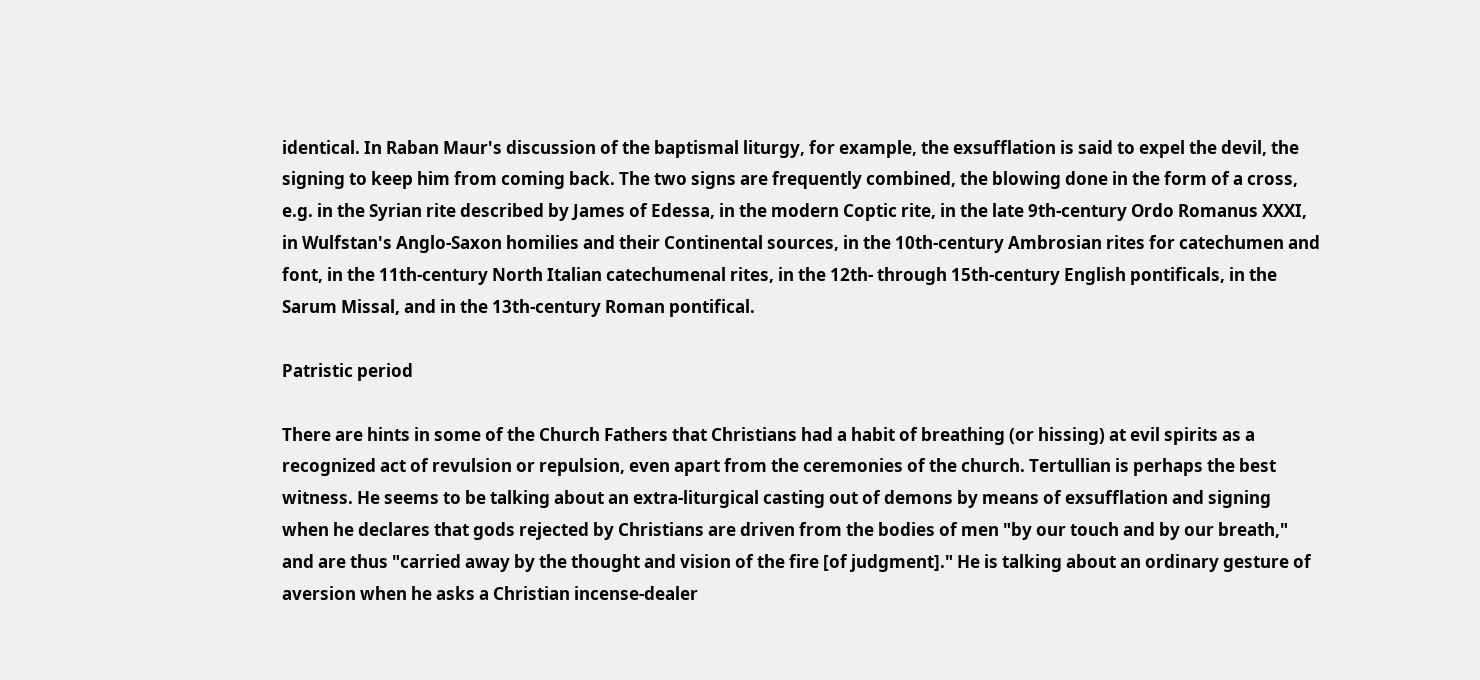identical. In Raban Maur's discussion of the baptismal liturgy, for example, the exsufflation is said to expel the devil, the signing to keep him from coming back. The two signs are frequently combined, the blowing done in the form of a cross, e.g. in the Syrian rite described by James of Edessa, in the modern Coptic rite, in the late 9th-century Ordo Romanus XXXI, in Wulfstan's Anglo-Saxon homilies and their Continental sources, in the 10th-century Ambrosian rites for catechumen and font, in the 11th-century North Italian catechumenal rites, in the 12th- through 15th-century English pontificals, in the Sarum Missal, and in the 13th-century Roman pontifical.

Patristic period

There are hints in some of the Church Fathers that Christians had a habit of breathing (or hissing) at evil spirits as a recognized act of revulsion or repulsion, even apart from the ceremonies of the church. Tertullian is perhaps the best witness. He seems to be talking about an extra-liturgical casting out of demons by means of exsufflation and signing when he declares that gods rejected by Christians are driven from the bodies of men "by our touch and by our breath," and are thus "carried away by the thought and vision of the fire [of judgment]." He is talking about an ordinary gesture of aversion when he asks a Christian incense-dealer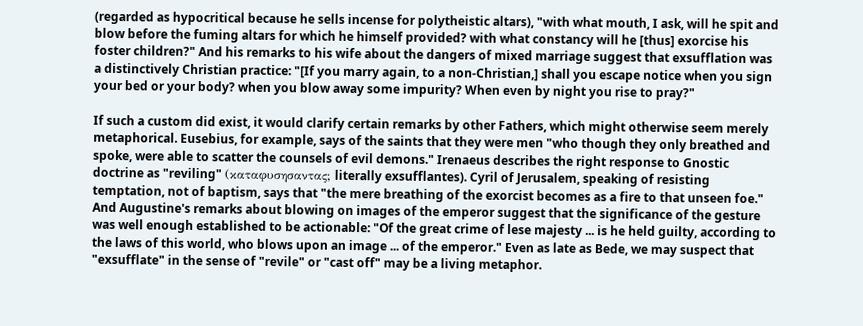(regarded as hypocritical because he sells incense for polytheistic altars), "with what mouth, I ask, will he spit and blow before the fuming altars for which he himself provided? with what constancy will he [thus] exorcise his foster children?" And his remarks to his wife about the dangers of mixed marriage suggest that exsufflation was a distinctively Christian practice: "[If you marry again, to a non-Christian,] shall you escape notice when you sign your bed or your body? when you blow away some impurity? When even by night you rise to pray?"

If such a custom did exist, it would clarify certain remarks by other Fathers, which might otherwise seem merely metaphorical. Eusebius, for example, says of the saints that they were men "who though they only breathed and spoke, were able to scatter the counsels of evil demons." Irenaeus describes the right response to Gnostic doctrine as "reviling" (καταφυσησαντας; literally exsufflantes). Cyril of Jerusalem, speaking of resisting temptation, not of baptism, says that "the mere breathing of the exorcist becomes as a fire to that unseen foe." And Augustine's remarks about blowing on images of the emperor suggest that the significance of the gesture was well enough established to be actionable: "Of the great crime of lese majesty ... is he held guilty, according to the laws of this world, who blows upon an image ... of the emperor." Even as late as Bede, we may suspect that "exsufflate" in the sense of "revile" or "cast off" may be a living metaphor.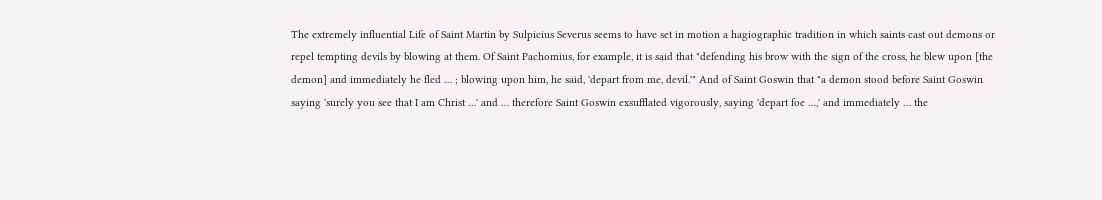The extremely influential Life of Saint Martin by Sulpicius Severus seems to have set in motion a hagiographic tradition in which saints cast out demons or repel tempting devils by blowing at them. Of Saint Pachomius, for example, it is said that "defending his brow with the sign of the cross, he blew upon [the demon] and immediately he fled … ; blowing upon him, he said, 'depart from me, devil.'" And of Saint Goswin that "a demon stood before Saint Goswin saying 'surely you see that I am Christ …' and … therefore Saint Goswin exsufflated vigorously, saying 'depart foe …,' and immediately … the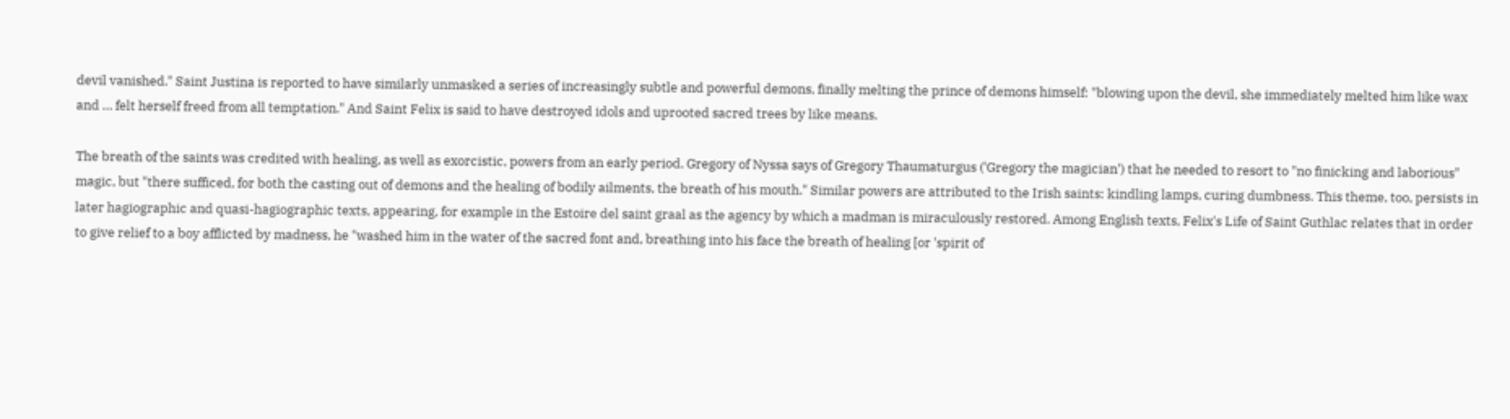devil vanished." Saint Justina is reported to have similarly unmasked a series of increasingly subtle and powerful demons, finally melting the prince of demons himself: "blowing upon the devil, she immediately melted him like wax and … felt herself freed from all temptation." And Saint Felix is said to have destroyed idols and uprooted sacred trees by like means.

The breath of the saints was credited with healing, as well as exorcistic, powers from an early period. Gregory of Nyssa says of Gregory Thaumaturgus ('Gregory the magician') that he needed to resort to "no finicking and laborious" magic, but "there sufficed, for both the casting out of demons and the healing of bodily ailments, the breath of his mouth." Similar powers are attributed to the Irish saints: kindling lamps, curing dumbness. This theme, too, persists in later hagiographic and quasi-hagiographic texts, appearing, for example in the Estoire del saint graal as the agency by which a madman is miraculously restored. Among English texts, Felix's Life of Saint Guthlac relates that in order to give relief to a boy afflicted by madness, he "washed him in the water of the sacred font and, breathing into his face the breath of healing [or 'spirit of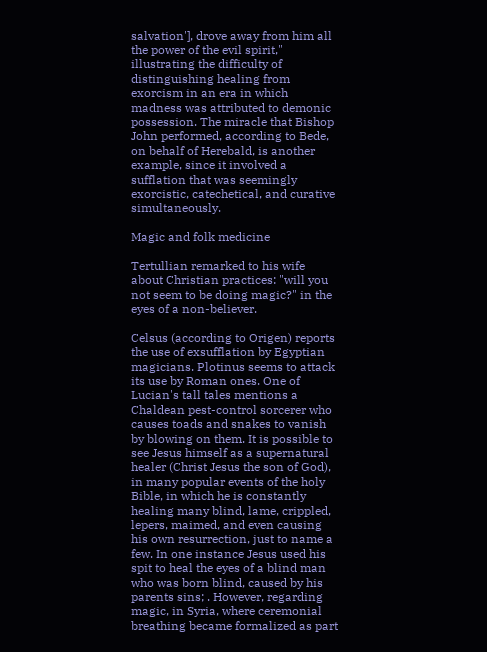salvation'], drove away from him all the power of the evil spirit," illustrating the difficulty of distinguishing healing from exorcism in an era in which madness was attributed to demonic possession. The miracle that Bishop John performed, according to Bede, on behalf of Herebald, is another example, since it involved a sufflation that was seemingly exorcistic, catechetical, and curative simultaneously.

Magic and folk medicine

Tertullian remarked to his wife about Christian practices: "will you not seem to be doing magic?" in the eyes of a non-believer.

Celsus (according to Origen) reports the use of exsufflation by Egyptian magicians. Plotinus seems to attack its use by Roman ones. One of Lucian's tall tales mentions a Chaldean pest-control sorcerer who causes toads and snakes to vanish by blowing on them. It is possible to see Jesus himself as a supernatural healer (Christ Jesus the son of God), in many popular events of the holy Bible, in which he is constantly healing many blind, lame, crippled, lepers, maimed, and even causing his own resurrection, just to name a few. In one instance Jesus used his spit to heal the eyes of a blind man who was born blind, caused by his parents sins; . However, regarding magic, in Syria, where ceremonial breathing became formalized as part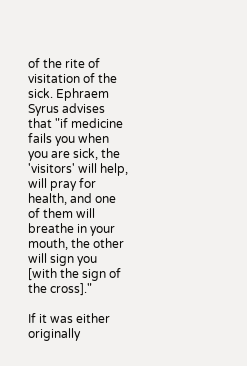of the rite of visitation of the sick. Ephraem Syrus advises that "if medicine fails you when you are sick, the 'visitors' will help, will pray for health, and one of them will breathe in your mouth, the other will sign you [with the sign of the cross]."

If it was either originally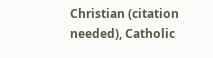Christian (citation needed), Catholic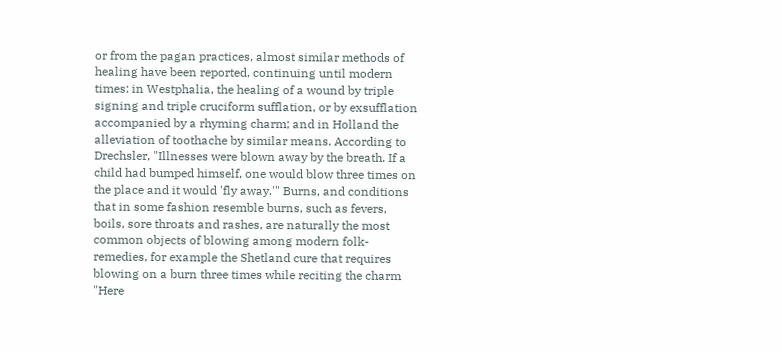or from the pagan practices, almost similar methods of healing have been reported, continuing until modern times: in Westphalia, the healing of a wound by triple signing and triple cruciform sufflation, or by exsufflation accompanied by a rhyming charm; and in Holland the alleviation of toothache by similar means. According to Drechsler, "Illnesses were blown away by the breath. If a child had bumped himself, one would blow three times on the place and it would 'fly away.'" Burns, and conditions that in some fashion resemble burns, such as fevers, boils, sore throats and rashes, are naturally the most common objects of blowing among modern folk-remedies, for example the Shetland cure that requires blowing on a burn three times while reciting the charm "Here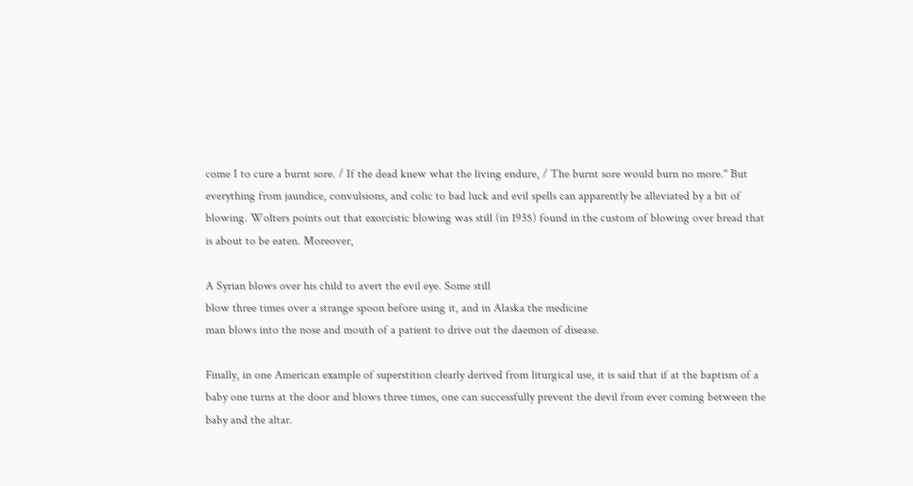come I to cure a burnt sore. / If the dead knew what the living endure, / The burnt sore would burn no more." But everything from jaundice, convulsions, and colic to bad luck and evil spells can apparently be alleviated by a bit of blowing. Wolters points out that exorcistic blowing was still (in 1935) found in the custom of blowing over bread that is about to be eaten. Moreover,

A Syrian blows over his child to avert the evil eye. Some still
blow three times over a strange spoon before using it, and in Alaska the medicine
man blows into the nose and mouth of a patient to drive out the daemon of disease.

Finally, in one American example of superstition clearly derived from liturgical use, it is said that if at the baptism of a baby one turns at the door and blows three times, one can successfully prevent the devil from ever coming between the baby and the altar.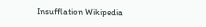Insufflation Wikipedia